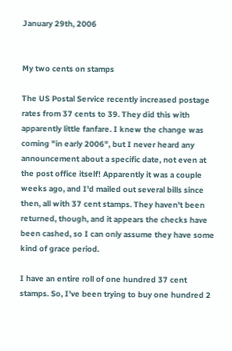January 29th, 2006


My two cents on stamps

The US Postal Service recently increased postage rates from 37 cents to 39. They did this with apparently little fanfare. I knew the change was coming "in early 2006", but I never heard any announcement about a specific date, not even at the post office itself! Apparently it was a couple weeks ago, and I'd mailed out several bills since then, all with 37 cent stamps. They haven't been returned, though, and it appears the checks have been cashed, so I can only assume they have some kind of grace period.

I have an entire roll of one hundred 37 cent stamps. So, I've been trying to buy one hundred 2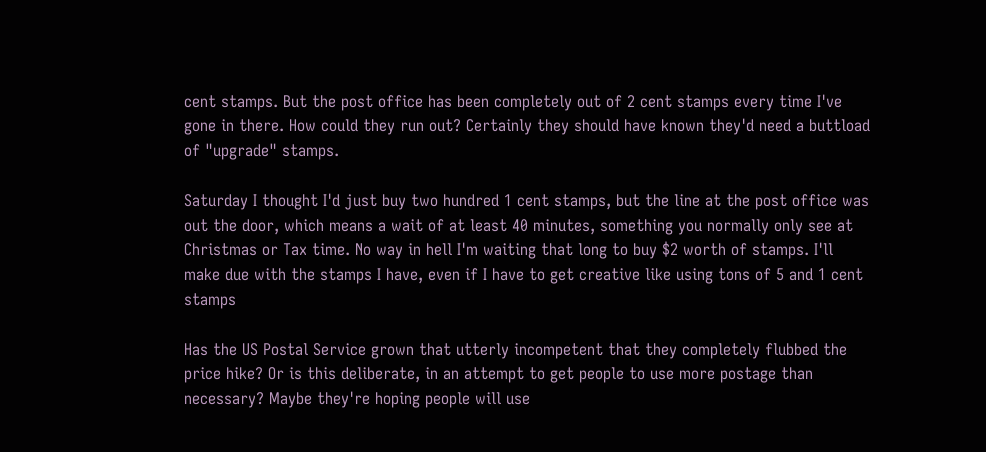cent stamps. But the post office has been completely out of 2 cent stamps every time I've gone in there. How could they run out? Certainly they should have known they'd need a buttload of "upgrade" stamps.

Saturday I thought I'd just buy two hundred 1 cent stamps, but the line at the post office was out the door, which means a wait of at least 40 minutes, something you normally only see at Christmas or Tax time. No way in hell I'm waiting that long to buy $2 worth of stamps. I'll make due with the stamps I have, even if I have to get creative like using tons of 5 and 1 cent stamps

Has the US Postal Service grown that utterly incompetent that they completely flubbed the price hike? Or is this deliberate, in an attempt to get people to use more postage than necessary? Maybe they're hoping people will use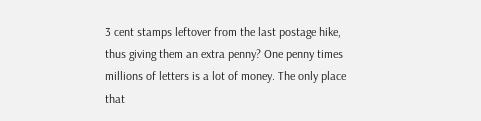3 cent stamps leftover from the last postage hike, thus giving them an extra penny? One penny times millions of letters is a lot of money. The only place that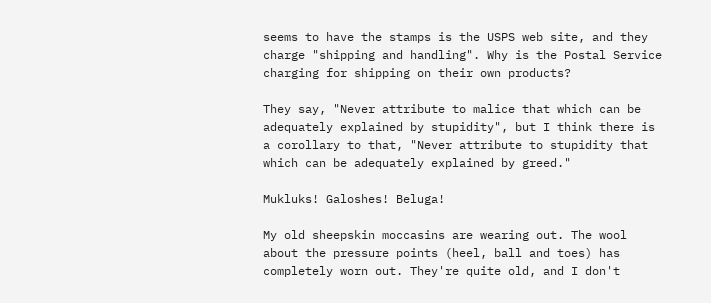seems to have the stamps is the USPS web site, and they charge "shipping and handling". Why is the Postal Service charging for shipping on their own products?

They say, "Never attribute to malice that which can be adequately explained by stupidity", but I think there is a corollary to that, "Never attribute to stupidity that which can be adequately explained by greed."

Mukluks! Galoshes! Beluga!

My old sheepskin moccasins are wearing out. The wool about the pressure points (heel, ball and toes) has completely worn out. They're quite old, and I don't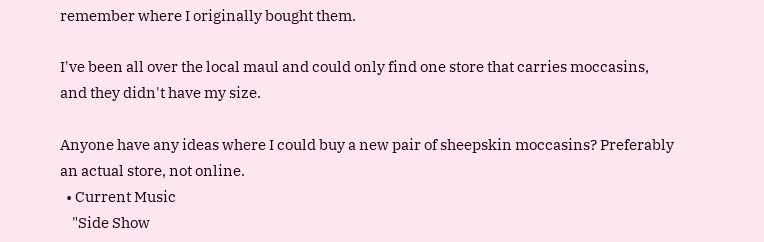remember where I originally bought them.

I've been all over the local maul and could only find one store that carries moccasins, and they didn't have my size.

Anyone have any ideas where I could buy a new pair of sheepskin moccasins? Preferably an actual store, not online.
  • Current Music
    "Side Show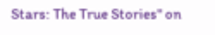Stars: The True Stories" on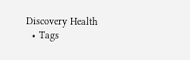Discovery Health
  • Tags